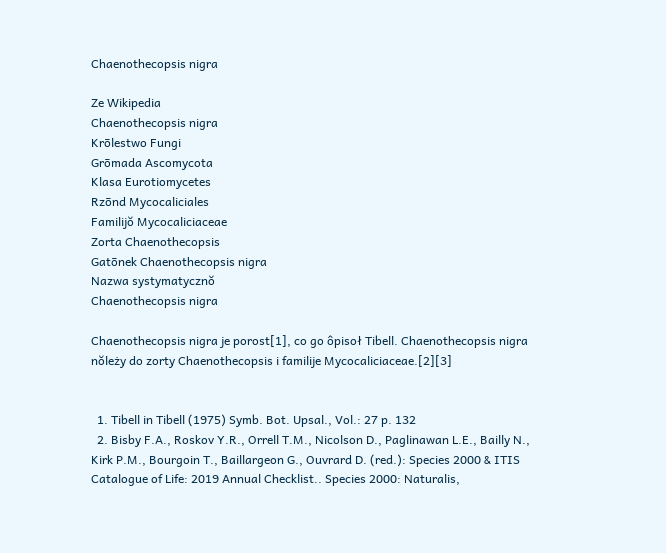Chaenothecopsis nigra

Ze Wikipedia
Chaenothecopsis nigra
Krōlestwo Fungi
Grōmada Ascomycota
Klasa Eurotiomycetes
Rzōnd Mycocaliciales
Familijŏ Mycocaliciaceae
Zorta Chaenothecopsis
Gatōnek Chaenothecopsis nigra
Nazwa systymatycznŏ
Chaenothecopsis nigra

Chaenothecopsis nigra je porost[1], co go ôpisoł Tibell. Chaenothecopsis nigra nŏleży do zorty Chaenothecopsis i familije Mycocaliciaceae.[2][3]


  1. Tibell in Tibell (1975) Symb. Bot. Upsal., Vol.: 27 p. 132
  2. Bisby F.A., Roskov Y.R., Orrell T.M., Nicolson D., Paglinawan L.E., Bailly N., Kirk P.M., Bourgoin T., Baillargeon G., Ouvrard D. (red.): Species 2000 & ITIS Catalogue of Life: 2019 Annual Checklist.. Species 2000: Naturalis,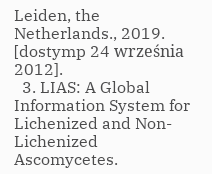Leiden, the Netherlands., 2019. [dostymp 24 września 2012].
  3. LIAS: A Global Information System for Lichenized and Non-Lichenized Ascomycetes.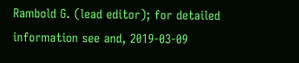Rambold G. (lead editor); for detailed information see and, 2019-03-09